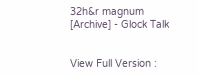32h&r magnum [Archive] - Glock Talk


View Full Version :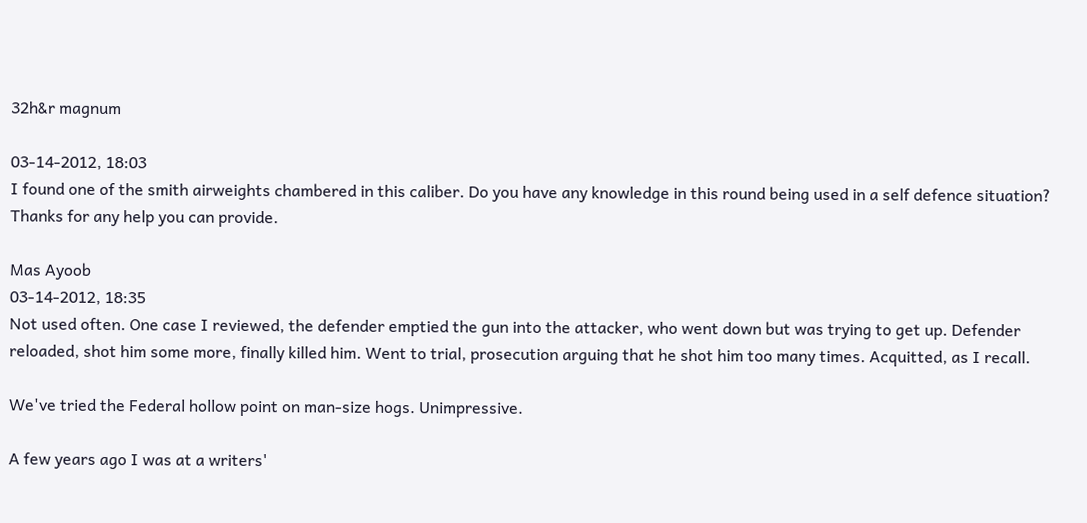32h&r magnum

03-14-2012, 18:03
I found one of the smith airweights chambered in this caliber. Do you have any knowledge in this round being used in a self defence situation? Thanks for any help you can provide.

Mas Ayoob
03-14-2012, 18:35
Not used often. One case I reviewed, the defender emptied the gun into the attacker, who went down but was trying to get up. Defender reloaded, shot him some more, finally killed him. Went to trial, prosecution arguing that he shot him too many times. Acquitted, as I recall.

We've tried the Federal hollow point on man-size hogs. Unimpressive.

A few years ago I was at a writers'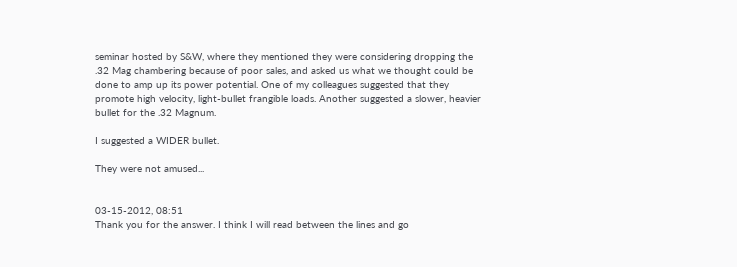seminar hosted by S&W, where they mentioned they were considering dropping the .32 Mag chambering because of poor sales, and asked us what we thought could be done to amp up its power potential. One of my colleagues suggested that they promote high velocity, light-bullet frangible loads. Another suggested a slower, heavier bullet for the .32 Magnum.

I suggested a WIDER bullet.

They were not amused...


03-15-2012, 08:51
Thank you for the answer. I think I will read between the lines and go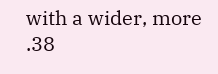with a wider, more .38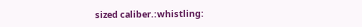sized caliber.:whistling: